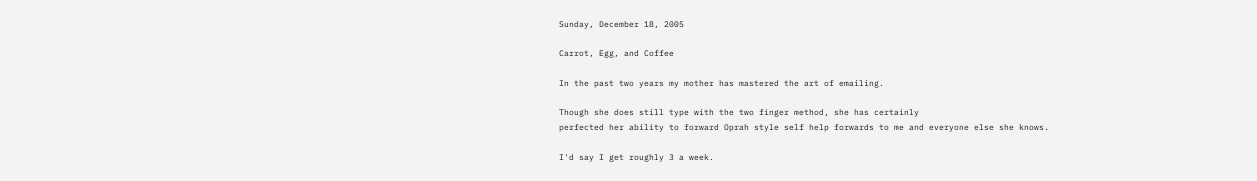Sunday, December 18, 2005

Carrot, Egg, and Coffee

In the past two years my mother has mastered the art of emailing.

Though she does still type with the two finger method, she has certainly
perfected her ability to forward Oprah style self help forwards to me and everyone else she knows.

I'd say I get roughly 3 a week.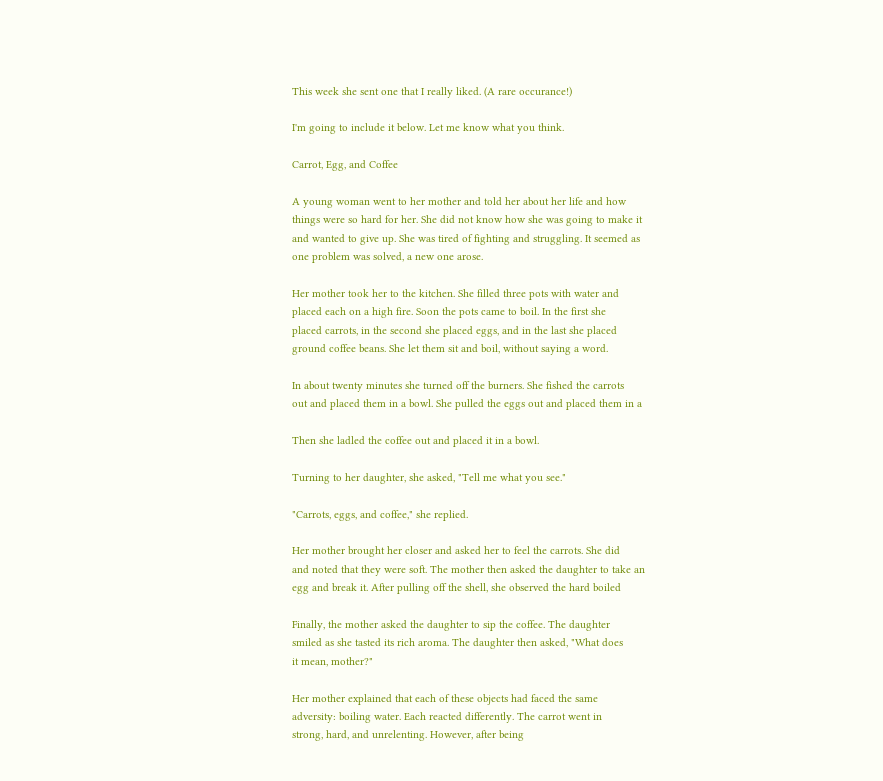This week she sent one that I really liked. (A rare occurance!)

I'm going to include it below. Let me know what you think.

Carrot, Egg, and Coffee

A young woman went to her mother and told her about her life and how
things were so hard for her. She did not know how she was going to make it
and wanted to give up. She was tired of fighting and struggling. It seemed as
one problem was solved, a new one arose.

Her mother took her to the kitchen. She filled three pots with water and
placed each on a high fire. Soon the pots came to boil. In the first she
placed carrots, in the second she placed eggs, and in the last she placed
ground coffee beans. She let them sit and boil, without saying a word.

In about twenty minutes she turned off the burners. She fished the carrots
out and placed them in a bowl. She pulled the eggs out and placed them in a

Then she ladled the coffee out and placed it in a bowl.

Turning to her daughter, she asked, "Tell me what you see."

"Carrots, eggs, and coffee," she replied.

Her mother brought her closer and asked her to feel the carrots. She did
and noted that they were soft. The mother then asked the daughter to take an
egg and break it. After pulling off the shell, she observed the hard boiled

Finally, the mother asked the daughter to sip the coffee. The daughter
smiled as she tasted its rich aroma. The daughter then asked, "What does
it mean, mother?"

Her mother explained that each of these objects had faced the same
adversity: boiling water. Each reacted differently. The carrot went in
strong, hard, and unrelenting. However, after being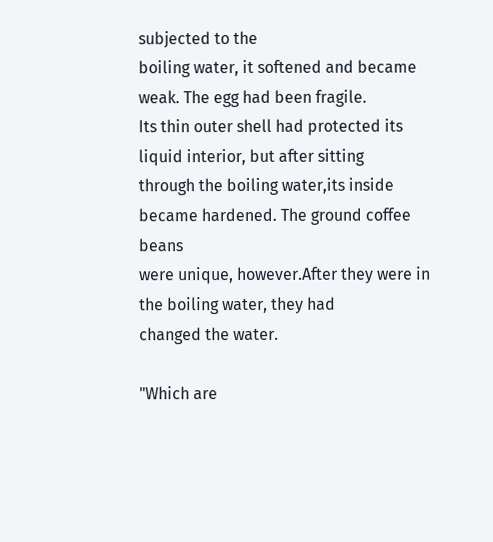subjected to the
boiling water, it softened and became weak. The egg had been fragile.
Its thin outer shell had protected its liquid interior, but after sitting
through the boiling water,its inside became hardened. The ground coffee beans
were unique, however.After they were in the boiling water, they had
changed the water.

"Which are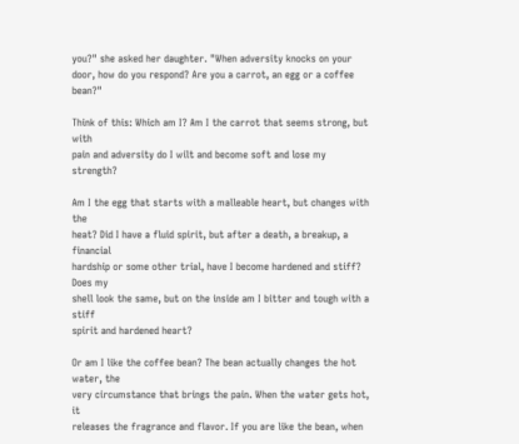you?" she asked her daughter. "When adversity knocks on your
door, how do you respond? Are you a carrot, an egg or a coffee bean?"

Think of this: Which am I? Am I the carrot that seems strong, but with
pain and adversity do I wilt and become soft and lose my strength?

Am I the egg that starts with a malleable heart, but changes with the
heat? Did I have a fluid spirit, but after a death, a breakup, a financial
hardship or some other trial, have I become hardened and stiff? Does my
shell look the same, but on the inside am I bitter and tough with a stiff
spirit and hardened heart?

Or am I like the coffee bean? The bean actually changes the hot water, the
very circumstance that brings the pain. When the water gets hot, it
releases the fragrance and flavor. If you are like the bean, when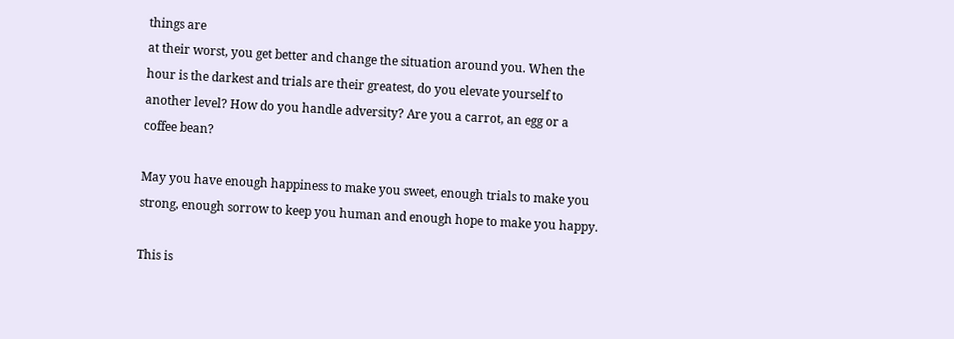things are
at their worst, you get better and change the situation around you. When the
hour is the darkest and trials are their greatest, do you elevate yourself to
another level? How do you handle adversity? Are you a carrot, an egg or a
coffee bean?

May you have enough happiness to make you sweet, enough trials to make you
strong, enough sorrow to keep you human and enough hope to make you happy.

This is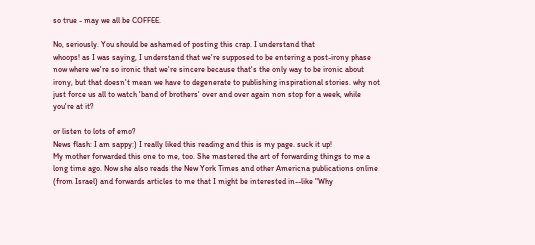so true - may we all be COFFEE.

No, seriously. You should be ashamed of posting this crap. I understand that
whoops! as I was saying, I understand that we're supposed to be entering a post-irony phase now where we're so ironic that we're sincere because that's the only way to be ironic about irony, but that doesn't mean we have to degenerate to publishing inspirational stories. why not just force us all to watch 'band of brothers' over and over again non stop for a week, while you're at it?

or listen to lots of emo?
News flash: I am sappy:) I really liked this reading and this is my page. suck it up!
My mother forwarded this one to me, too. She mastered the art of forwarding things to me a long time ago. Now she also reads the New York Times and other Americna publications online (from Israel) and forwards articles to me that I might be interested in--like "Why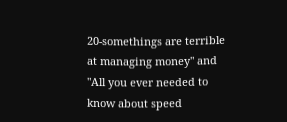20-somethings are terrible at managing money" and "All you ever needed to know about speed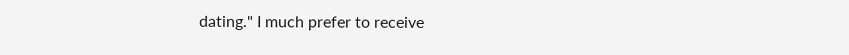dating." I much prefer to receive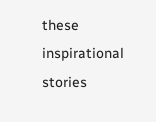these inspirational stories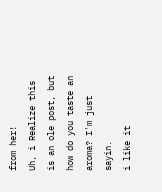from her!
Uh, i Realize this is an ole post, but how do you taste an aroma? I'm just sayin.
i like it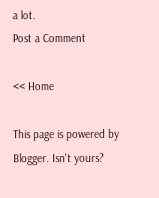a lot.
Post a Comment

<< Home

This page is powered by Blogger. Isn't yours?